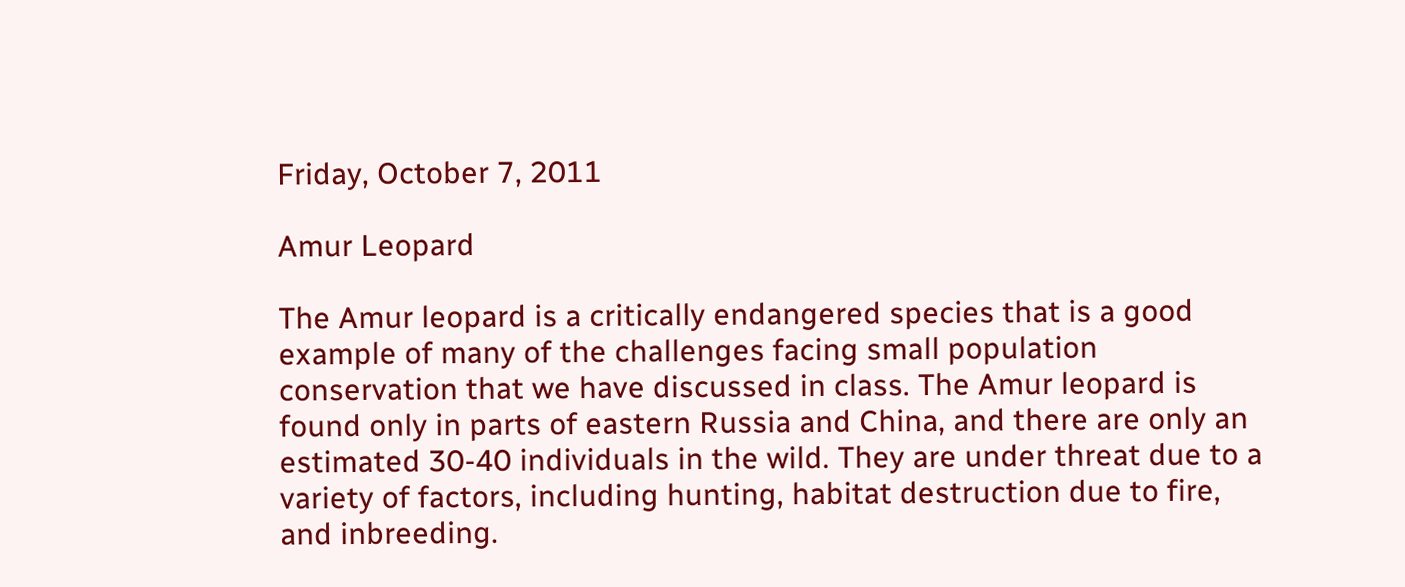Friday, October 7, 2011

Amur Leopard

The Amur leopard is a critically endangered species that is a good example of many of the challenges facing small population conservation that we have discussed in class. The Amur leopard is found only in parts of eastern Russia and China, and there are only an estimated 30-40 individuals in the wild. They are under threat due to a variety of factors, including hunting, habitat destruction due to fire, and inbreeding.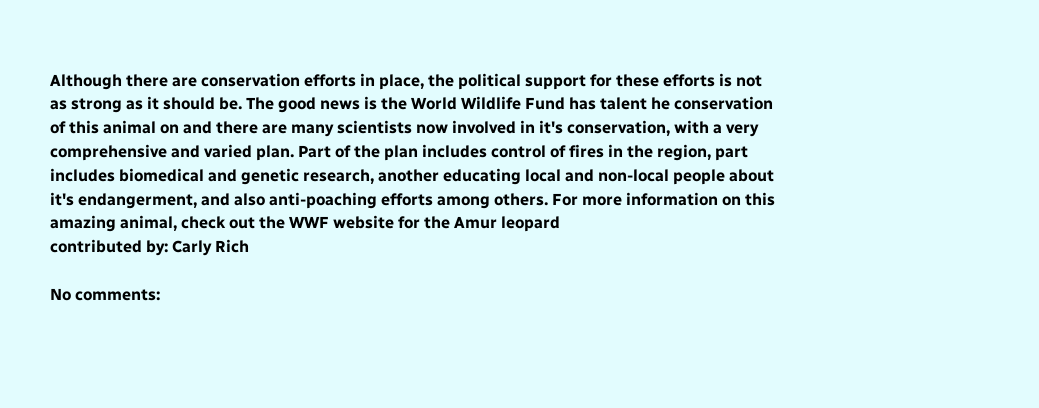Although there are conservation efforts in place, the political support for these efforts is not as strong as it should be. The good news is the World Wildlife Fund has talent he conservation of this animal on and there are many scientists now involved in it's conservation, with a very comprehensive and varied plan. Part of the plan includes control of fires in the region, part includes biomedical and genetic research, another educating local and non-local people about it's endangerment, and also anti-poaching efforts among others. For more information on this amazing animal, check out the WWF website for the Amur leopard
contributed by: Carly Rich

No comments: